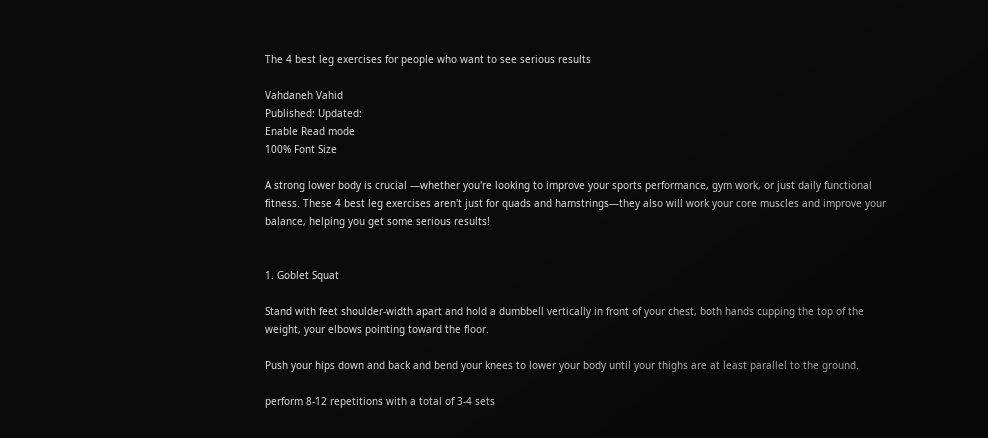The 4 best leg exercises for people who want to see serious results

Vahdaneh Vahid
Published: Updated:
Enable Read mode
100% Font Size

A strong lower body is crucial —whether you're looking to improve your sports performance, gym work, or just daily functional fitness. These 4 best leg exercises aren't just for quads and hamstrings—they also will work your core muscles and improve your balance, helping you get some serious results!


1. Goblet Squat

Stand with feet shoulder-width apart and hold a dumbbell vertically in front of your chest, both hands cupping the top of the weight, your elbows pointing toward the floor.

Push your hips down and back and bend your knees to lower your body until your thighs are at least parallel to the ground.

perform 8-12 repetitions with a total of 3-4 sets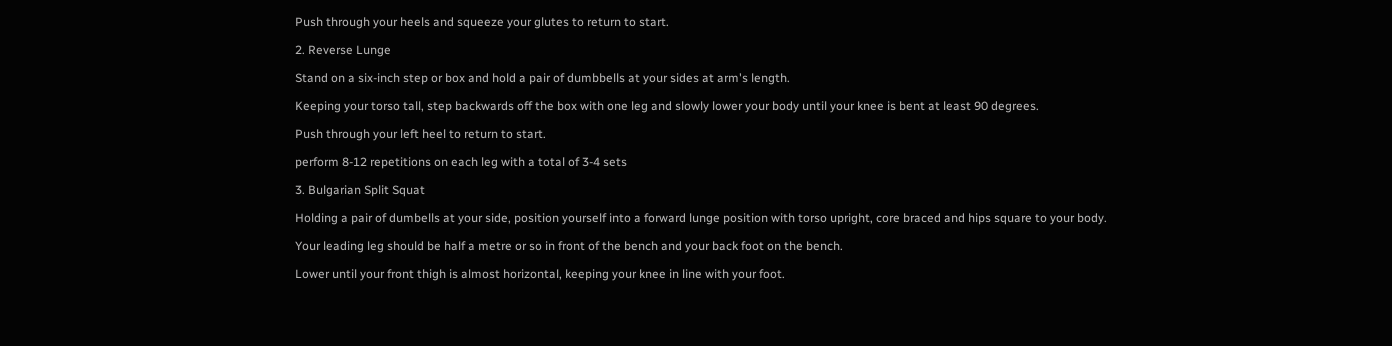Push through your heels and squeeze your glutes to return to start.

2. Reverse Lunge

Stand on a six-inch step or box and hold a pair of dumbbells at your sides at arm's length.

Keeping your torso tall, step backwards off the box with one leg and slowly lower your body until your knee is bent at least 90 degrees.

Push through your left heel to return to start.

perform 8-12 repetitions on each leg with a total of 3-4 sets

3. Bulgarian Split Squat

Holding a pair of dumbells at your side, position yourself into a forward lunge position with torso upright, core braced and hips square to your body.

Your leading leg should be half a metre or so in front of the bench and your back foot on the bench.

Lower until your front thigh is almost horizontal, keeping your knee in line with your foot.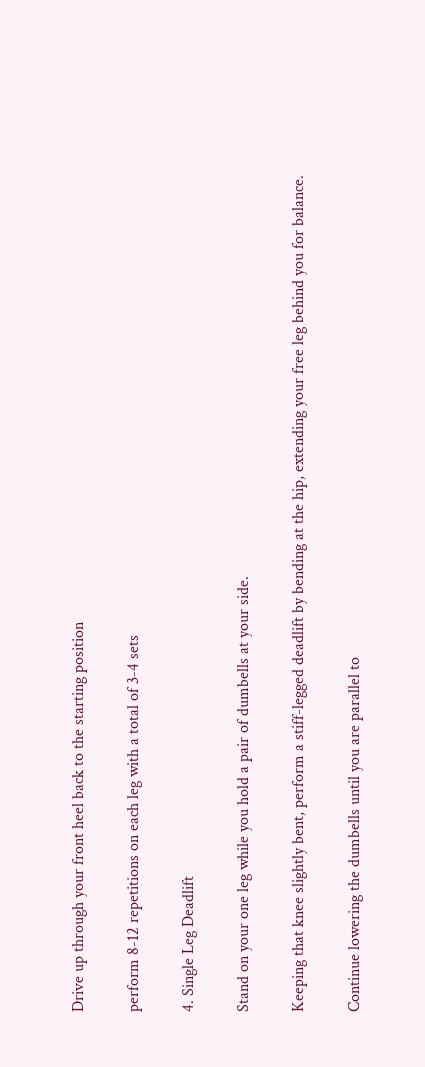Drive up through your front heel back to the starting position

perform 8-12 repetitions on each leg with a total of 3-4 sets

4. Single Leg Deadlift

Stand on your one leg while you hold a pair of dumbells at your side.

Keeping that knee slightly bent, perform a stiff-legged deadlift by bending at the hip, extending your free leg behind you for balance.

Continue lowering the dumbells until you are parallel to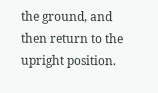the ground, and then return to the upright position.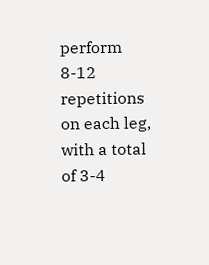perform 8-12 repetitions on each leg, with a total of 3-4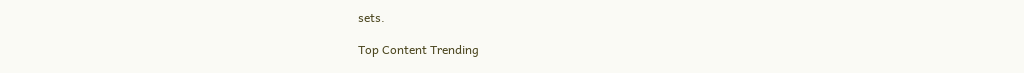sets.

Top Content Trending